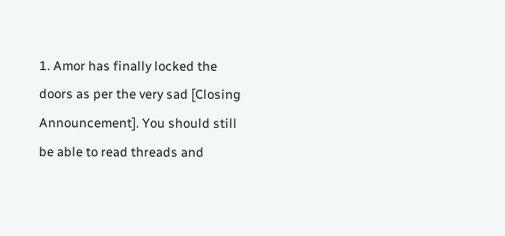1. Amor has finally locked the doors as per the very sad [Closing Announcement]. You should still be able to read threads and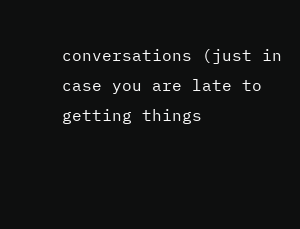conversations (just in case you are late to getting things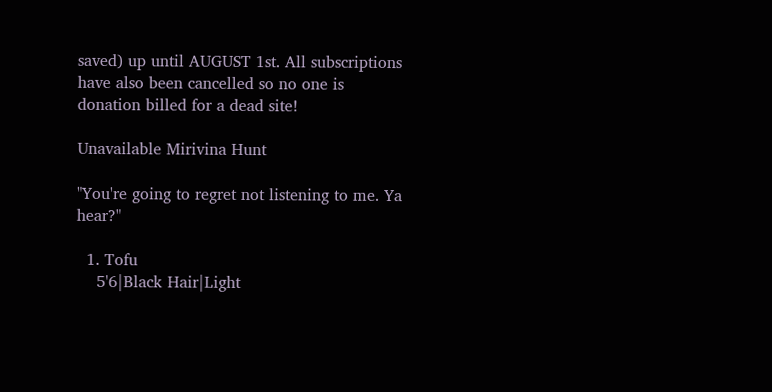saved) up until AUGUST 1st. All subscriptions have also been cancelled so no one is donation billed for a dead site!

Unavailable Mirivina Hunt

"You're going to regret not listening to me. Ya hear?"

  1. Tofu
    5'6|Black Hair|Light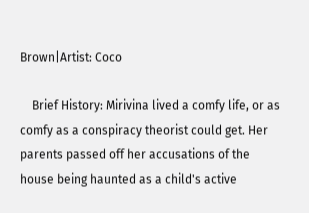Brown|Artist: Coco

    Brief History: Mirivina lived a comfy life, or as comfy as a conspiracy theorist could get. Her parents passed off her accusations of the house being haunted as a child's active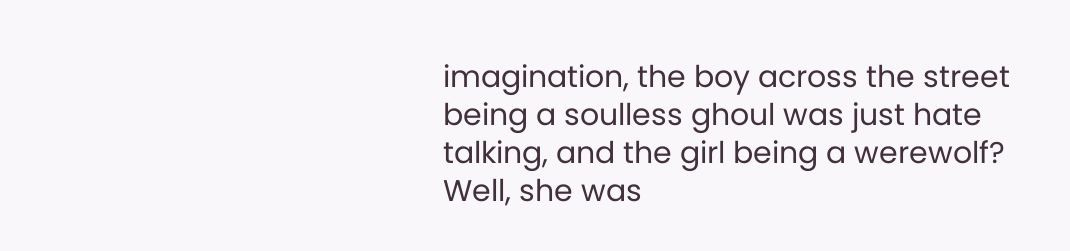imagination, the boy across the street being a soulless ghoul was just hate talking, and the girl being a werewolf? Well, she was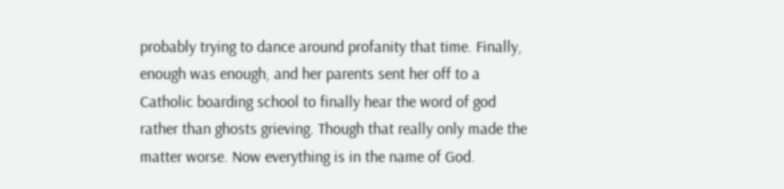probably trying to dance around profanity that time. Finally, enough was enough, and her parents sent her off to a Catholic boarding school to finally hear the word of god rather than ghosts grieving. Though that really only made the matter worse. Now everything is in the name of God.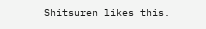Shitsuren likes this.